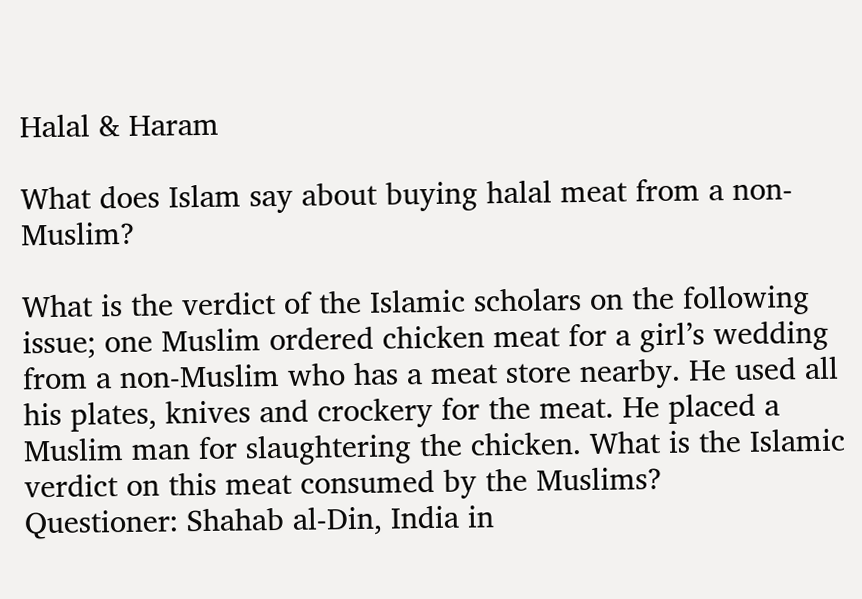Halal & Haram

What does Islam say about buying halal meat from a non-Muslim?

What is the verdict of the Islamic scholars on the following issue; one Muslim ordered chicken meat for a girl’s wedding from a non-Muslim who has a meat store nearby. He used all his plates, knives and crockery for the meat. He placed a Muslim man for slaughtering the chicken. What is the Islamic verdict on this meat consumed by the Muslims?
Questioner: Shahab al-Din, India in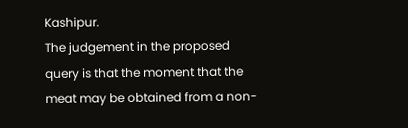Kashipur.
The judgement in the proposed query is that the moment that the meat may be obtained from a non-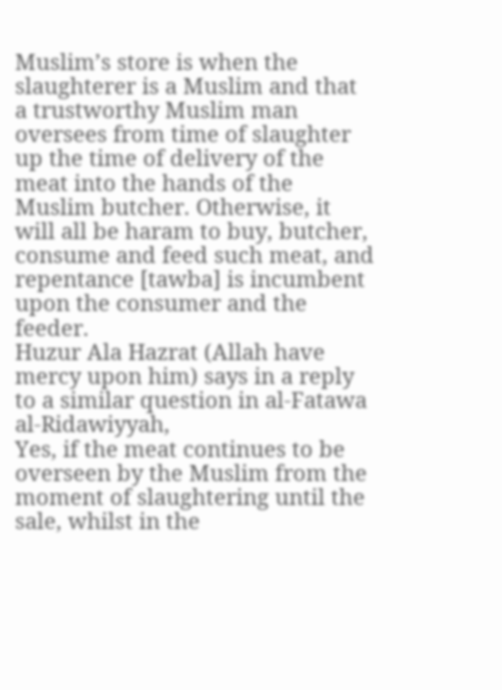Muslim’s store is when the slaughterer is a Muslim and that a trustworthy Muslim man oversees from time of slaughter up the time of delivery of the meat into the hands of the Muslim butcher. Otherwise, it will all be haram to buy, butcher, consume and feed such meat, and repentance [tawba] is incumbent upon the consumer and the feeder.
Huzur Ala Hazrat (Allah have mercy upon him) says in a reply to a similar question in al-Fatawa al-Ridawiyyah,
Yes, if the meat continues to be overseen by the Muslim from the moment of slaughtering until the sale, whilst in the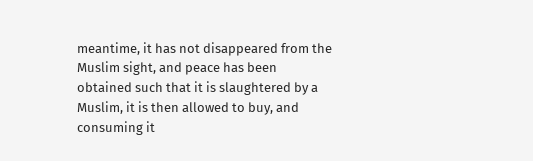meantime, it has not disappeared from the Muslim sight, and peace has been obtained such that it is slaughtered by a Muslim, it is then allowed to buy, and consuming it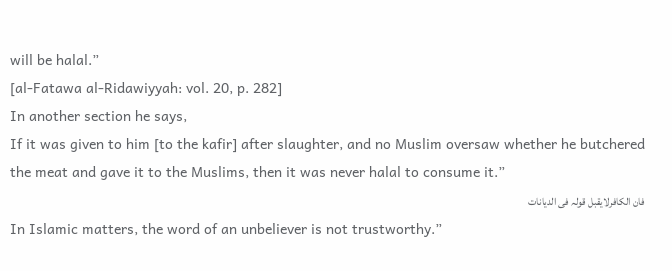will be halal.”
[al-Fatawa al-Ridawiyyah: vol. 20, p. 282]
In another section he says,
If it was given to him [to the kafir] after slaughter, and no Muslim oversaw whether he butchered the meat and gave it to the Muslims, then it was never halal to consume it.”
فان الکافرلایقبل قولہ فی الدیانات
In Islamic matters, the word of an unbeliever is not trustworthy.”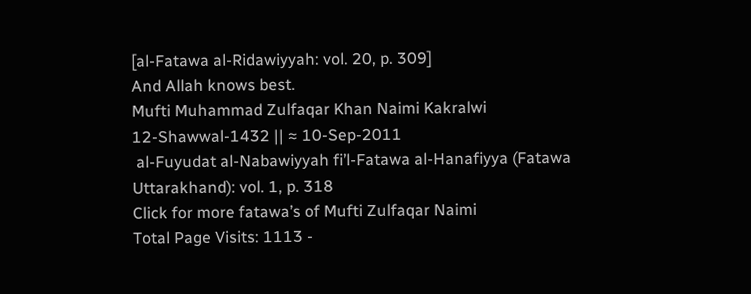[al-Fatawa al-Ridawiyyah: vol. 20, p. 309]
And Allah knows best.
Mufti Muhammad Zulfaqar Khan Naimi Kakralwi
12-Shawwal-1432 || ≈ 10-Sep-2011
 al-Fuyudat al-Nabawiyyah fi’l-Fatawa al-Hanafiyya (Fatawa Uttarakhand): vol. 1, p. 318
Click for more fatawa’s of Mufti Zulfaqar Naimi
Total Page Visits: 1113 -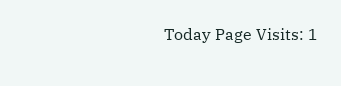Today Page Visits: 1